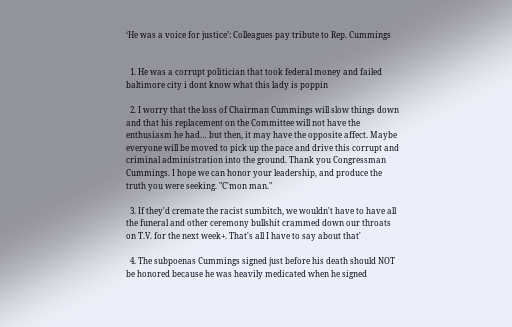‘He was a voice for justice’: Colleagues pay tribute to Rep. Cummings


  1. He was a corrupt politician that took federal money and failed baltimore city i dont know what this lady is poppin

  2. I worry that the loss of Chairman Cummings will slow things down and that his replacement on the Committee will not have the enthusiasm he had… but then, it may have the opposite affect. Maybe everyone will be moved to pick up the pace and drive this corrupt and criminal administration into the ground. Thank you Congressman Cummings. I hope we can honor your leadership, and produce the truth you were seeking. "C'mon man."

  3. If they'd cremate the racist sumbitch, we wouldn't have to have all the funeral and other ceremony bullshit crammed down our throats on T.V. for the next week+. That's all I have to say about that'

  4. The subpoenas Cummings signed just before his death should NOT be honored because he was heavily medicated when he signed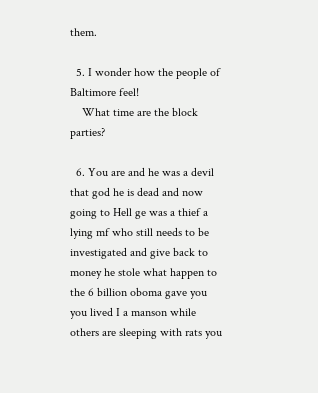them.

  5. I wonder how the people of Baltimore feel!
    What time are the block parties?

  6. You are and he was a devil that god he is dead and now going to Hell ge was a thief a lying mf who still needs to be investigated and give back to money he stole what happen to the 6 billion oboma gave you you lived I a manson while others are sleeping with rats you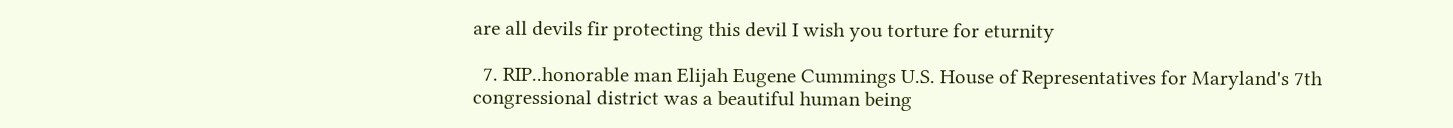are all devils fir protecting this devil I wish you torture for eturnity

  7. RIP..honorable man Elijah Eugene Cummings U.S. House of Representatives for Maryland's 7th congressional district was a beautiful human being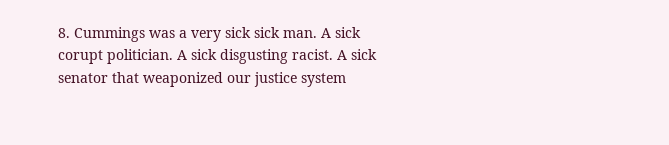8. Cummings was a very sick sick man. A sick corupt politician. A sick disgusting racist. A sick senator that weaponized our justice system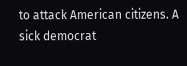to attack American citizens. A sick democrat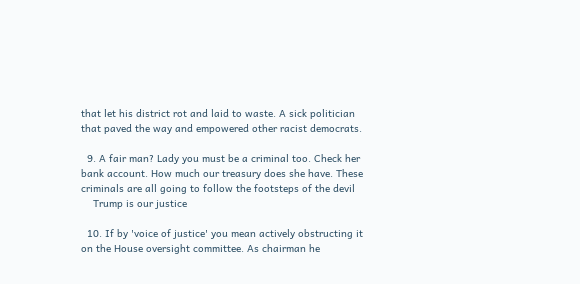that let his district rot and laid to waste. A sick politician that paved the way and empowered other racist democrats.

  9. A fair man? Lady you must be a criminal too. Check her bank account. How much our treasury does she have. These criminals are all going to follow the footsteps of the devil
    Trump is our justice

  10. If by 'voice of justice' you mean actively obstructing it on the House oversight committee. As chairman he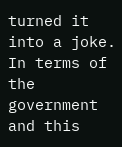turned it into a joke. In terms of the government and this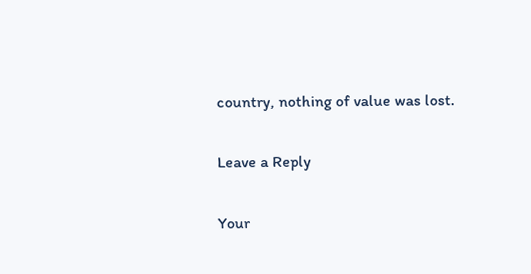country, nothing of value was lost.

Leave a Reply

Your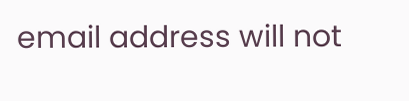email address will not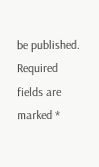be published. Required fields are marked *